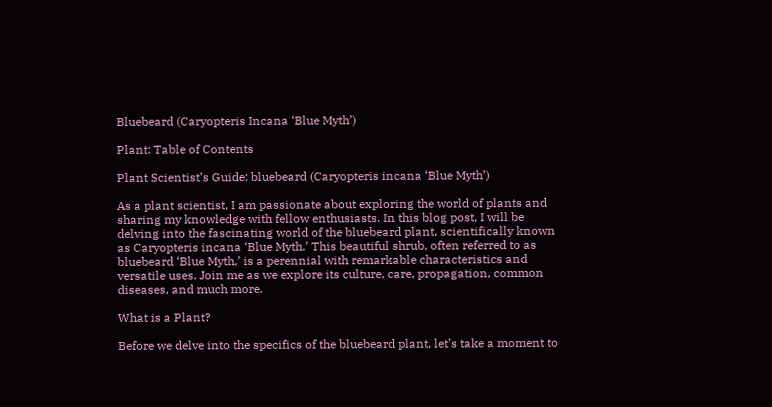Bluebeard (Caryopteris Incana ‘Blue Myth’)

Plant: Table of Contents

Plant Scientist’s Guide: bluebeard (Caryopteris incana ‘Blue Myth’)

As a plant scientist, I am passionate about exploring the world of plants and sharing my knowledge with fellow enthusiasts. In this blog post, I will be delving into the fascinating world of the bluebeard plant, scientifically known as Caryopteris incana ‘Blue Myth.’ This beautiful shrub, often referred to as bluebeard ‘Blue Myth,’ is a perennial with remarkable characteristics and versatile uses. Join me as we explore its culture, care, propagation, common diseases, and much more.

What is a Plant?

Before we delve into the specifics of the bluebeard plant, let’s take a moment to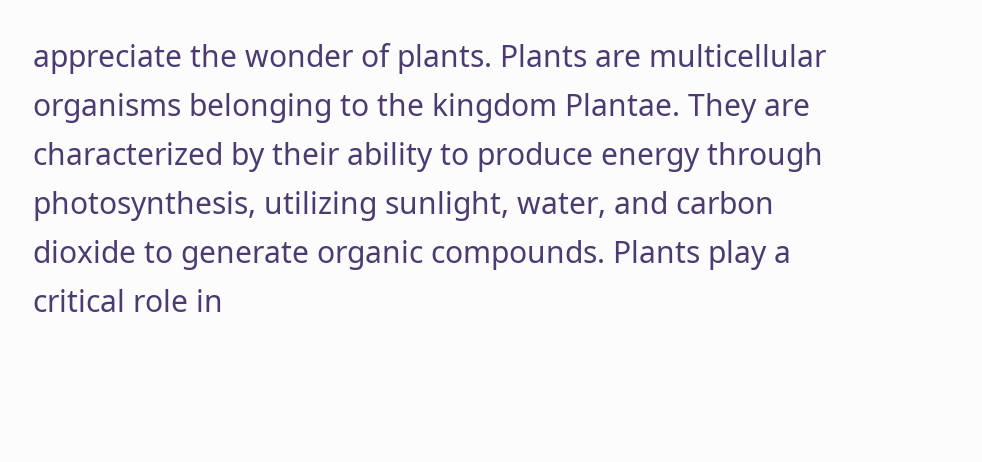appreciate the wonder of plants. Plants are multicellular organisms belonging to the kingdom Plantae. They are characterized by their ability to produce energy through photosynthesis, utilizing sunlight, water, and carbon dioxide to generate organic compounds. Plants play a critical role in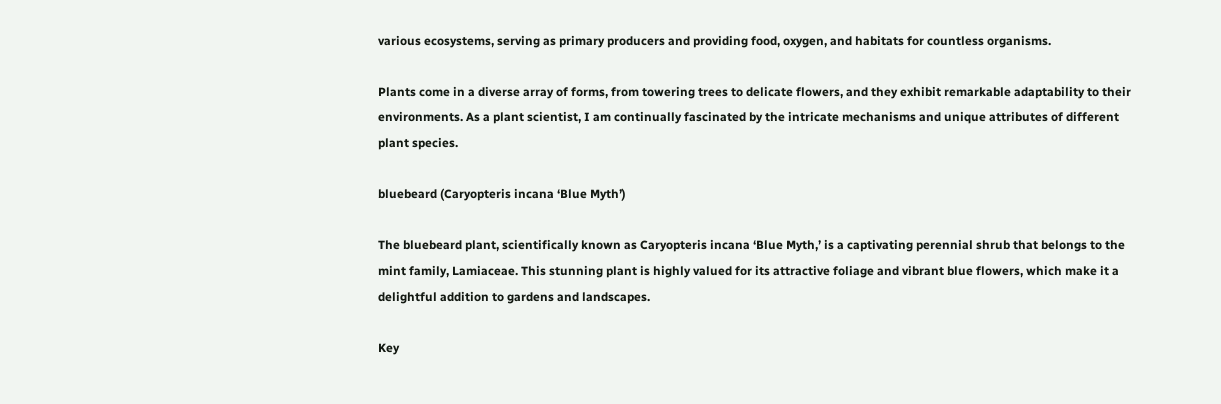various ecosystems, serving as primary producers and providing food, oxygen, and habitats for countless organisms.

Plants come in a diverse array of forms, from towering trees to delicate flowers, and they exhibit remarkable adaptability to their environments. As a plant scientist, I am continually fascinated by the intricate mechanisms and unique attributes of different plant species.

bluebeard (Caryopteris incana ‘Blue Myth’)

The bluebeard plant, scientifically known as Caryopteris incana ‘Blue Myth,’ is a captivating perennial shrub that belongs to the mint family, Lamiaceae. This stunning plant is highly valued for its attractive foliage and vibrant blue flowers, which make it a delightful addition to gardens and landscapes.

Key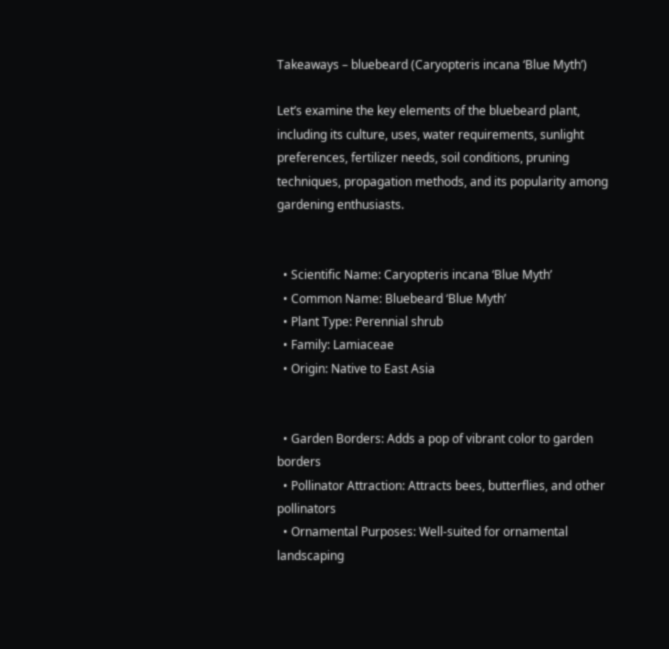Takeaways – bluebeard (Caryopteris incana ‘Blue Myth’)

Let’s examine the key elements of the bluebeard plant, including its culture, uses, water requirements, sunlight preferences, fertilizer needs, soil conditions, pruning techniques, propagation methods, and its popularity among gardening enthusiasts.


  • Scientific Name: Caryopteris incana ‘Blue Myth’
  • Common Name: Bluebeard ‘Blue Myth’
  • Plant Type: Perennial shrub
  • Family: Lamiaceae
  • Origin: Native to East Asia


  • Garden Borders: Adds a pop of vibrant color to garden borders
  • Pollinator Attraction: Attracts bees, butterflies, and other pollinators
  • Ornamental Purposes: Well-suited for ornamental landscaping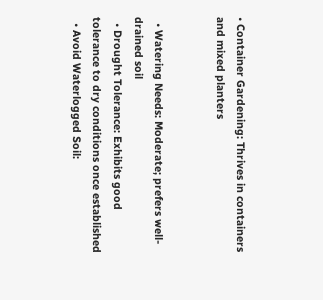• Container Gardening: Thrives in containers and mixed planters


  • Watering Needs: Moderate; prefers well-drained soil
  • Drought Tolerance: Exhibits good tolerance to dry conditions once established
  • Avoid Waterlogged Soil: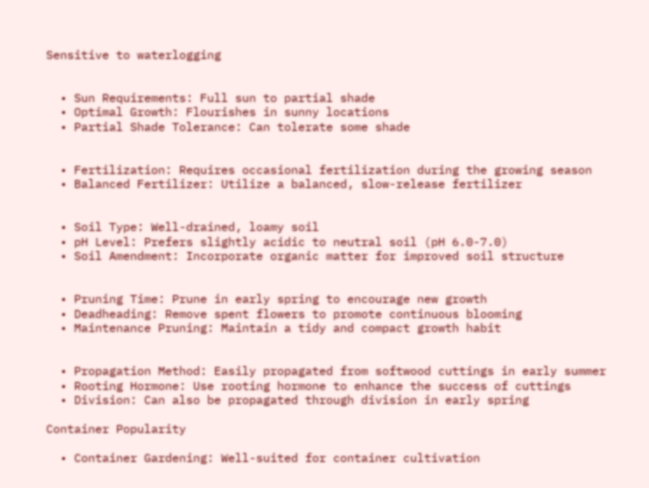Sensitive to waterlogging


  • Sun Requirements: Full sun to partial shade
  • Optimal Growth: Flourishes in sunny locations
  • Partial Shade Tolerance: Can tolerate some shade


  • Fertilization: Requires occasional fertilization during the growing season
  • Balanced Fertilizer: Utilize a balanced, slow-release fertilizer


  • Soil Type: Well-drained, loamy soil
  • pH Level: Prefers slightly acidic to neutral soil (pH 6.0-7.0)
  • Soil Amendment: Incorporate organic matter for improved soil structure


  • Pruning Time: Prune in early spring to encourage new growth
  • Deadheading: Remove spent flowers to promote continuous blooming
  • Maintenance Pruning: Maintain a tidy and compact growth habit


  • Propagation Method: Easily propagated from softwood cuttings in early summer
  • Rooting Hormone: Use rooting hormone to enhance the success of cuttings
  • Division: Can also be propagated through division in early spring

Container Popularity

  • Container Gardening: Well-suited for container cultivation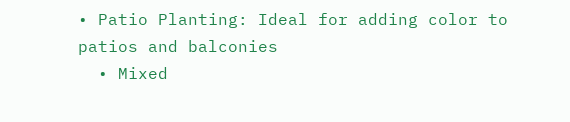• Patio Planting: Ideal for adding color to patios and balconies
  • Mixed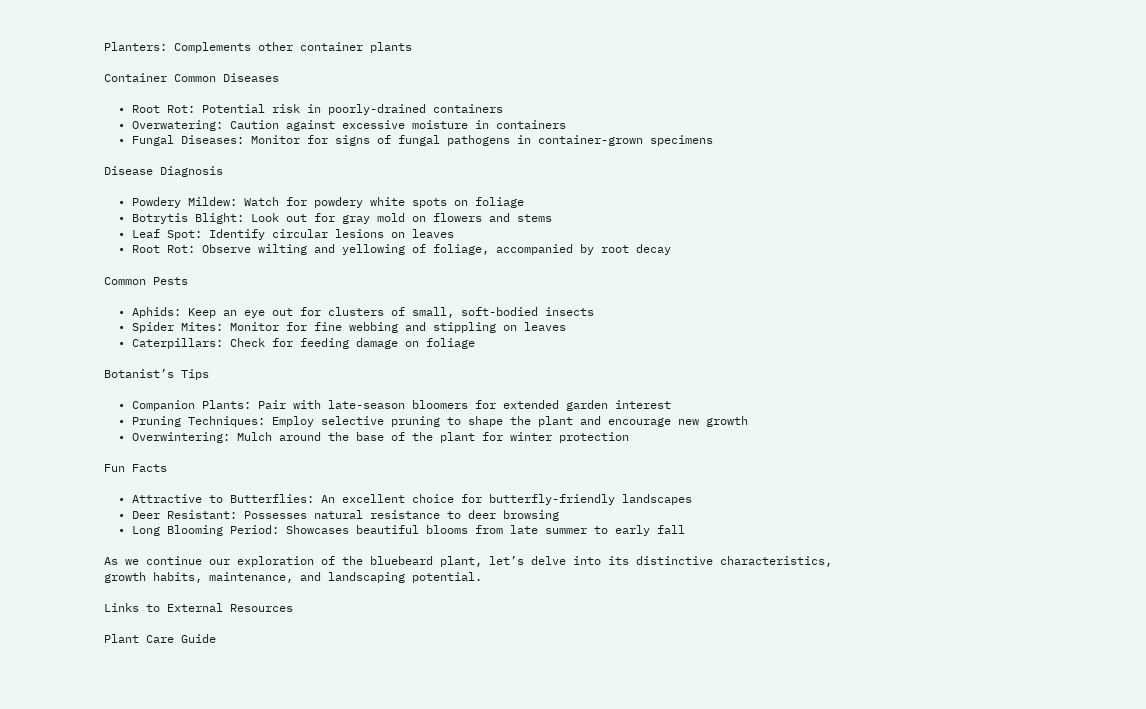Planters: Complements other container plants

Container Common Diseases

  • Root Rot: Potential risk in poorly-drained containers
  • Overwatering: Caution against excessive moisture in containers
  • Fungal Diseases: Monitor for signs of fungal pathogens in container-grown specimens

Disease Diagnosis

  • Powdery Mildew: Watch for powdery white spots on foliage
  • Botrytis Blight: Look out for gray mold on flowers and stems
  • Leaf Spot: Identify circular lesions on leaves
  • Root Rot: Observe wilting and yellowing of foliage, accompanied by root decay

Common Pests

  • Aphids: Keep an eye out for clusters of small, soft-bodied insects
  • Spider Mites: Monitor for fine webbing and stippling on leaves
  • Caterpillars: Check for feeding damage on foliage

Botanist’s Tips

  • Companion Plants: Pair with late-season bloomers for extended garden interest
  • Pruning Techniques: Employ selective pruning to shape the plant and encourage new growth
  • Overwintering: Mulch around the base of the plant for winter protection

Fun Facts

  • Attractive to Butterflies: An excellent choice for butterfly-friendly landscapes
  • Deer Resistant: Possesses natural resistance to deer browsing
  • Long Blooming Period: Showcases beautiful blooms from late summer to early fall

As we continue our exploration of the bluebeard plant, let’s delve into its distinctive characteristics, growth habits, maintenance, and landscaping potential.

Links to External Resources

Plant Care Guide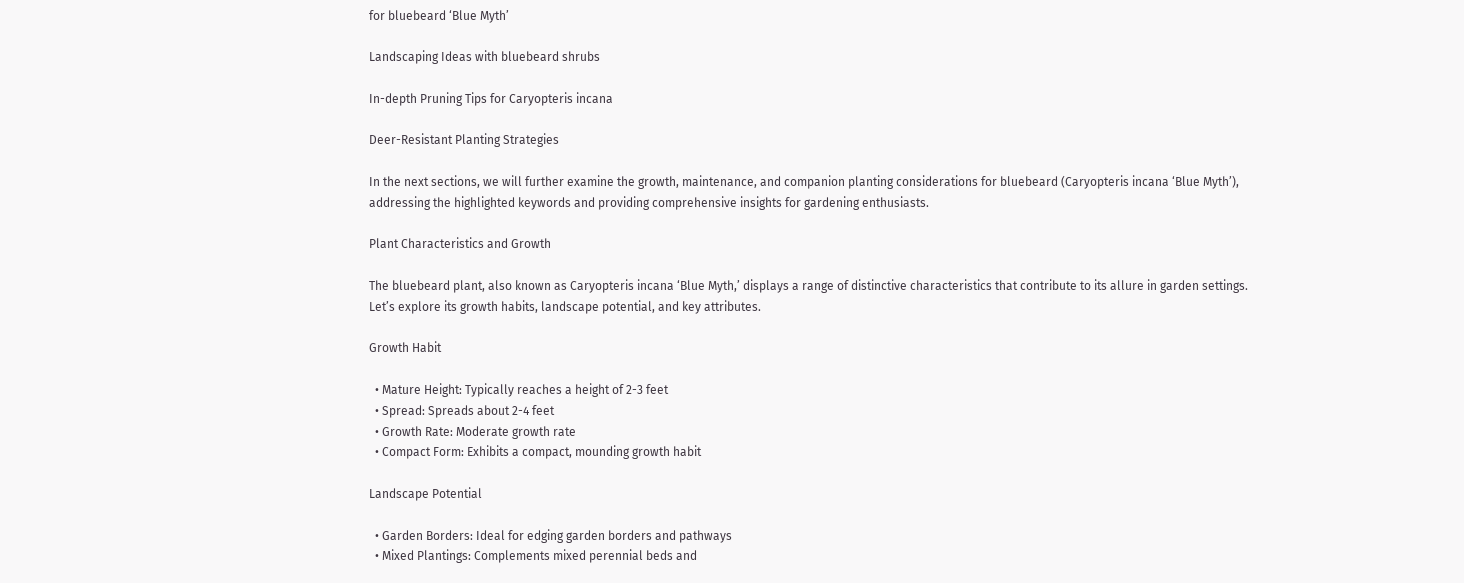for bluebeard ‘Blue Myth’

Landscaping Ideas with bluebeard shrubs

In-depth Pruning Tips for Caryopteris incana

Deer-Resistant Planting Strategies

In the next sections, we will further examine the growth, maintenance, and companion planting considerations for bluebeard (Caryopteris incana ‘Blue Myth’), addressing the highlighted keywords and providing comprehensive insights for gardening enthusiasts.

Plant Characteristics and Growth

The bluebeard plant, also known as Caryopteris incana ‘Blue Myth,’ displays a range of distinctive characteristics that contribute to its allure in garden settings. Let’s explore its growth habits, landscape potential, and key attributes.

Growth Habit

  • Mature Height: Typically reaches a height of 2-3 feet
  • Spread: Spreads about 2-4 feet
  • Growth Rate: Moderate growth rate
  • Compact Form: Exhibits a compact, mounding growth habit

Landscape Potential

  • Garden Borders: Ideal for edging garden borders and pathways
  • Mixed Plantings: Complements mixed perennial beds and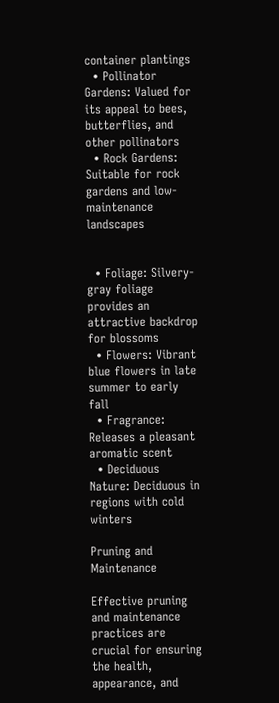container plantings
  • Pollinator Gardens: Valued for its appeal to bees, butterflies, and other pollinators
  • Rock Gardens: Suitable for rock gardens and low-maintenance landscapes


  • Foliage: Silvery-gray foliage provides an attractive backdrop for blossoms
  • Flowers: Vibrant blue flowers in late summer to early fall
  • Fragrance: Releases a pleasant aromatic scent
  • Deciduous Nature: Deciduous in regions with cold winters

Pruning and Maintenance

Effective pruning and maintenance practices are crucial for ensuring the health, appearance, and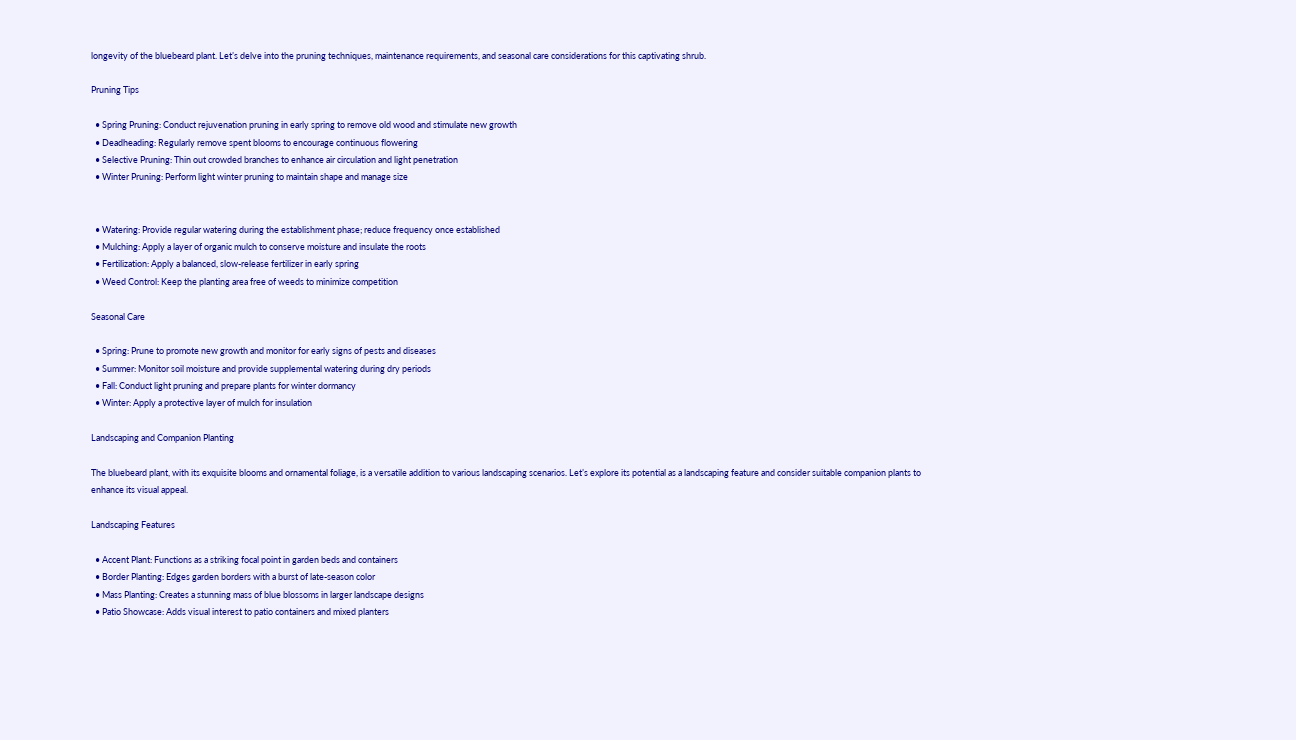longevity of the bluebeard plant. Let’s delve into the pruning techniques, maintenance requirements, and seasonal care considerations for this captivating shrub.

Pruning Tips

  • Spring Pruning: Conduct rejuvenation pruning in early spring to remove old wood and stimulate new growth
  • Deadheading: Regularly remove spent blooms to encourage continuous flowering
  • Selective Pruning: Thin out crowded branches to enhance air circulation and light penetration
  • Winter Pruning: Perform light winter pruning to maintain shape and manage size


  • Watering: Provide regular watering during the establishment phase; reduce frequency once established
  • Mulching: Apply a layer of organic mulch to conserve moisture and insulate the roots
  • Fertilization: Apply a balanced, slow-release fertilizer in early spring
  • Weed Control: Keep the planting area free of weeds to minimize competition

Seasonal Care

  • Spring: Prune to promote new growth and monitor for early signs of pests and diseases
  • Summer: Monitor soil moisture and provide supplemental watering during dry periods
  • Fall: Conduct light pruning and prepare plants for winter dormancy
  • Winter: Apply a protective layer of mulch for insulation

Landscaping and Companion Planting

The bluebeard plant, with its exquisite blooms and ornamental foliage, is a versatile addition to various landscaping scenarios. Let’s explore its potential as a landscaping feature and consider suitable companion plants to enhance its visual appeal.

Landscaping Features

  • Accent Plant: Functions as a striking focal point in garden beds and containers
  • Border Planting: Edges garden borders with a burst of late-season color
  • Mass Planting: Creates a stunning mass of blue blossoms in larger landscape designs
  • Patio Showcase: Adds visual interest to patio containers and mixed planters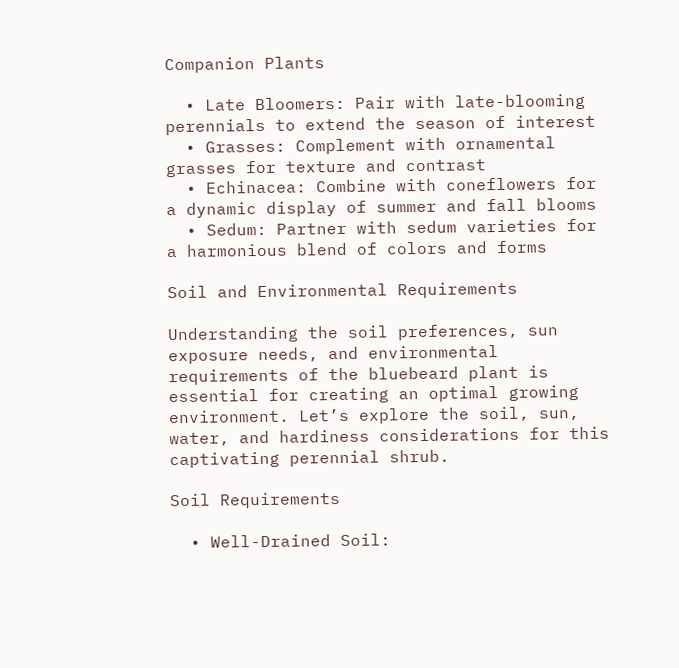Companion Plants

  • Late Bloomers: Pair with late-blooming perennials to extend the season of interest
  • Grasses: Complement with ornamental grasses for texture and contrast
  • Echinacea: Combine with coneflowers for a dynamic display of summer and fall blooms
  • Sedum: Partner with sedum varieties for a harmonious blend of colors and forms

Soil and Environmental Requirements

Understanding the soil preferences, sun exposure needs, and environmental requirements of the bluebeard plant is essential for creating an optimal growing environment. Let’s explore the soil, sun, water, and hardiness considerations for this captivating perennial shrub.

Soil Requirements

  • Well-Drained Soil: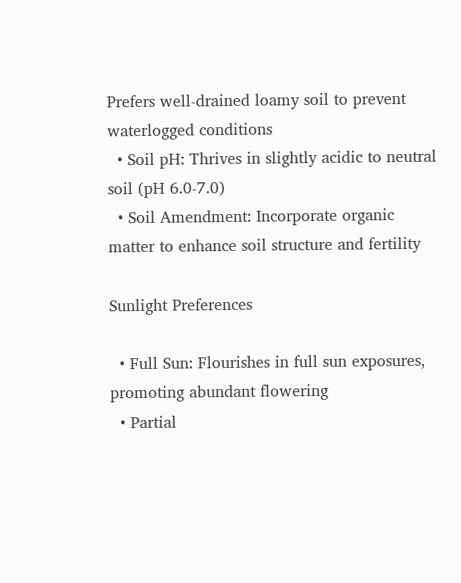Prefers well-drained loamy soil to prevent waterlogged conditions
  • Soil pH: Thrives in slightly acidic to neutral soil (pH 6.0-7.0)
  • Soil Amendment: Incorporate organic matter to enhance soil structure and fertility

Sunlight Preferences

  • Full Sun: Flourishes in full sun exposures, promoting abundant flowering
  • Partial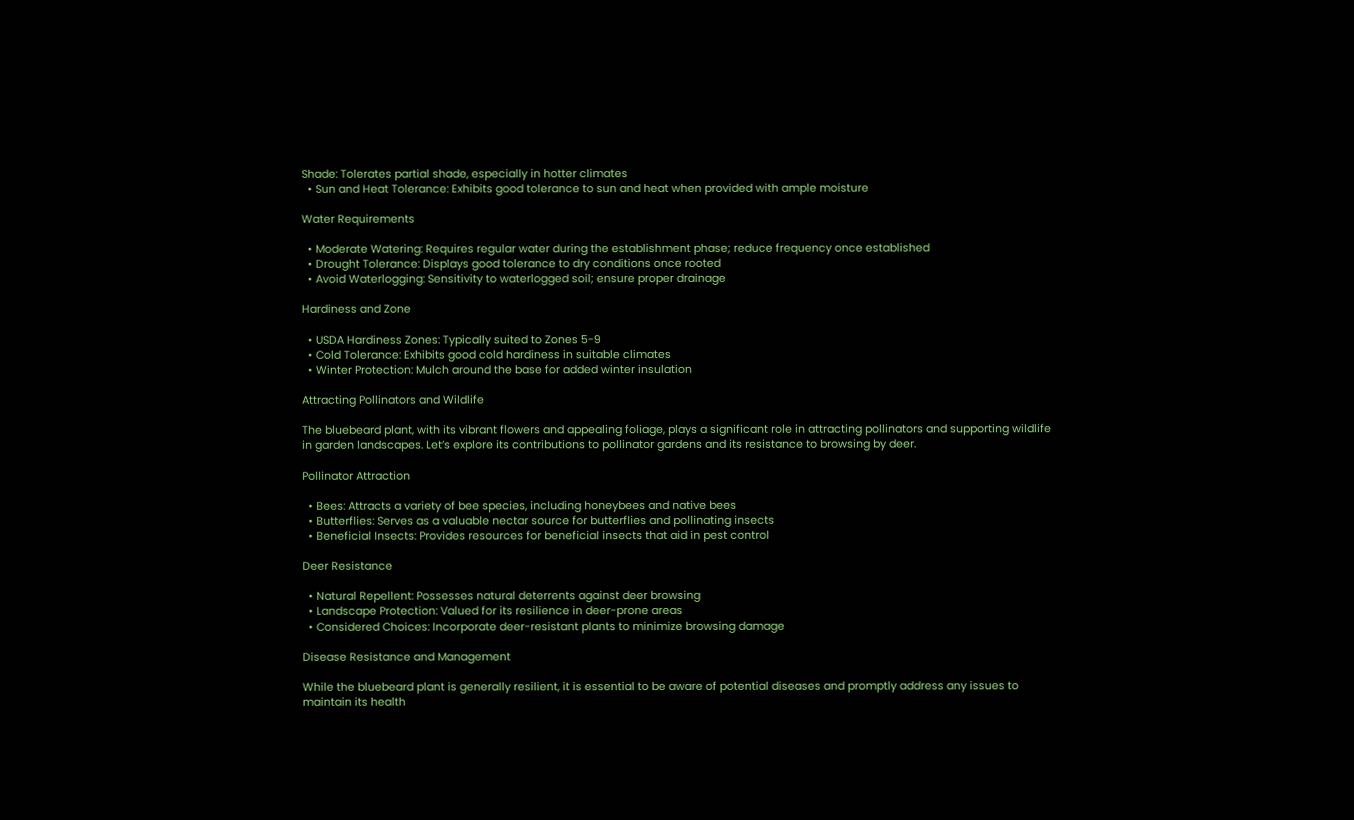Shade: Tolerates partial shade, especially in hotter climates
  • Sun and Heat Tolerance: Exhibits good tolerance to sun and heat when provided with ample moisture

Water Requirements

  • Moderate Watering: Requires regular water during the establishment phase; reduce frequency once established
  • Drought Tolerance: Displays good tolerance to dry conditions once rooted
  • Avoid Waterlogging: Sensitivity to waterlogged soil; ensure proper drainage

Hardiness and Zone

  • USDA Hardiness Zones: Typically suited to Zones 5-9
  • Cold Tolerance: Exhibits good cold hardiness in suitable climates
  • Winter Protection: Mulch around the base for added winter insulation

Attracting Pollinators and Wildlife

The bluebeard plant, with its vibrant flowers and appealing foliage, plays a significant role in attracting pollinators and supporting wildlife in garden landscapes. Let’s explore its contributions to pollinator gardens and its resistance to browsing by deer.

Pollinator Attraction

  • Bees: Attracts a variety of bee species, including honeybees and native bees
  • Butterflies: Serves as a valuable nectar source for butterflies and pollinating insects
  • Beneficial Insects: Provides resources for beneficial insects that aid in pest control

Deer Resistance

  • Natural Repellent: Possesses natural deterrents against deer browsing
  • Landscape Protection: Valued for its resilience in deer-prone areas
  • Considered Choices: Incorporate deer-resistant plants to minimize browsing damage

Disease Resistance and Management

While the bluebeard plant is generally resilient, it is essential to be aware of potential diseases and promptly address any issues to maintain its health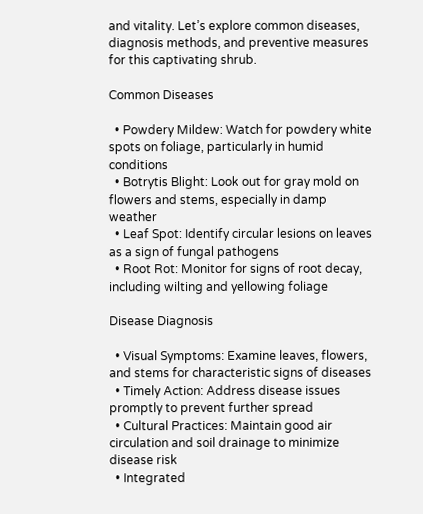and vitality. Let’s explore common diseases, diagnosis methods, and preventive measures for this captivating shrub.

Common Diseases

  • Powdery Mildew: Watch for powdery white spots on foliage, particularly in humid conditions
  • Botrytis Blight: Look out for gray mold on flowers and stems, especially in damp weather
  • Leaf Spot: Identify circular lesions on leaves as a sign of fungal pathogens
  • Root Rot: Monitor for signs of root decay, including wilting and yellowing foliage

Disease Diagnosis

  • Visual Symptoms: Examine leaves, flowers, and stems for characteristic signs of diseases
  • Timely Action: Address disease issues promptly to prevent further spread
  • Cultural Practices: Maintain good air circulation and soil drainage to minimize disease risk
  • Integrated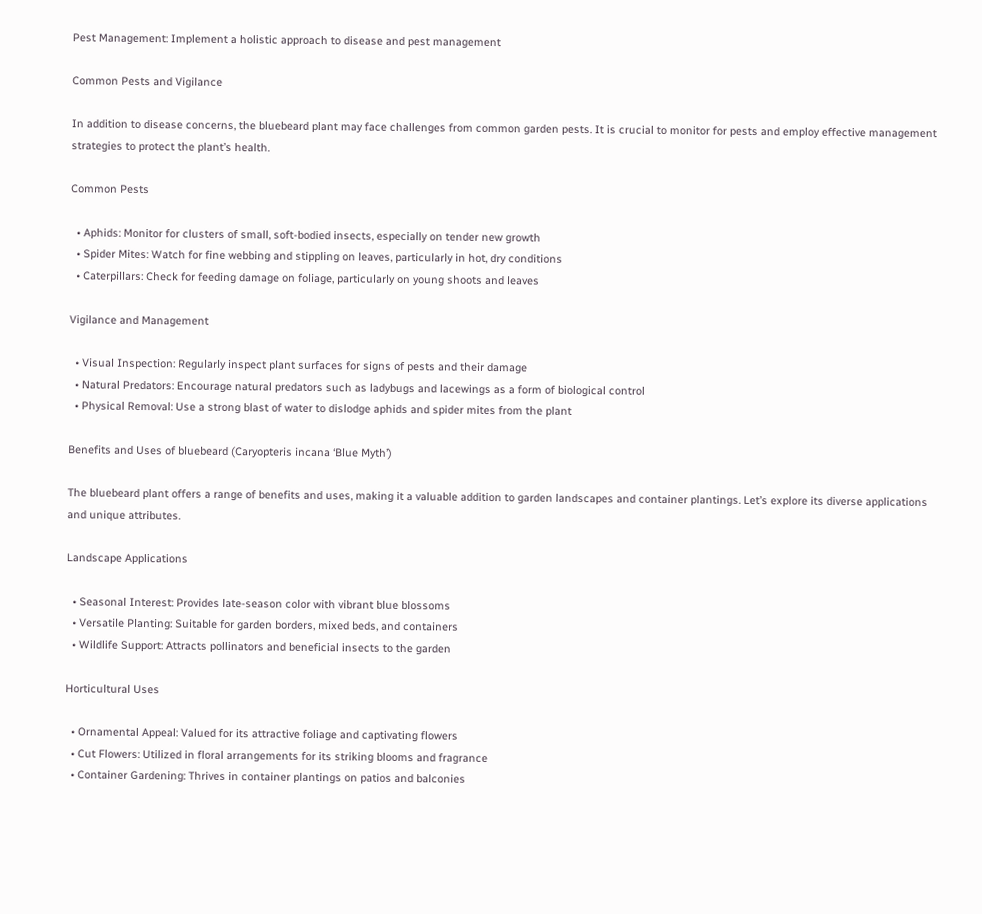Pest Management: Implement a holistic approach to disease and pest management

Common Pests and Vigilance

In addition to disease concerns, the bluebeard plant may face challenges from common garden pests. It is crucial to monitor for pests and employ effective management strategies to protect the plant’s health.

Common Pests

  • Aphids: Monitor for clusters of small, soft-bodied insects, especially on tender new growth
  • Spider Mites: Watch for fine webbing and stippling on leaves, particularly in hot, dry conditions
  • Caterpillars: Check for feeding damage on foliage, particularly on young shoots and leaves

Vigilance and Management

  • Visual Inspection: Regularly inspect plant surfaces for signs of pests and their damage
  • Natural Predators: Encourage natural predators such as ladybugs and lacewings as a form of biological control
  • Physical Removal: Use a strong blast of water to dislodge aphids and spider mites from the plant

Benefits and Uses of bluebeard (Caryopteris incana ‘Blue Myth’)

The bluebeard plant offers a range of benefits and uses, making it a valuable addition to garden landscapes and container plantings. Let’s explore its diverse applications and unique attributes.

Landscape Applications

  • Seasonal Interest: Provides late-season color with vibrant blue blossoms
  • Versatile Planting: Suitable for garden borders, mixed beds, and containers
  • Wildlife Support: Attracts pollinators and beneficial insects to the garden

Horticultural Uses

  • Ornamental Appeal: Valued for its attractive foliage and captivating flowers
  • Cut Flowers: Utilized in floral arrangements for its striking blooms and fragrance
  • Container Gardening: Thrives in container plantings on patios and balconies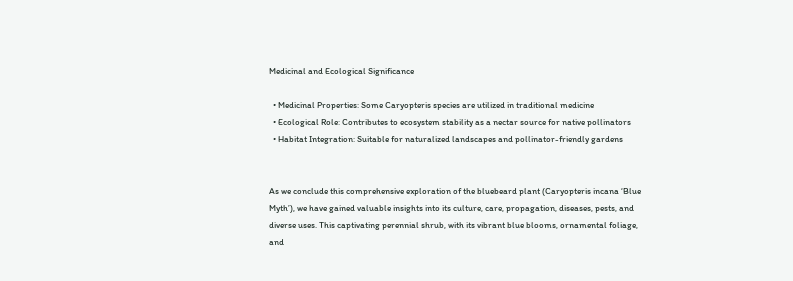Medicinal and Ecological Significance

  • Medicinal Properties: Some Caryopteris species are utilized in traditional medicine
  • Ecological Role: Contributes to ecosystem stability as a nectar source for native pollinators
  • Habitat Integration: Suitable for naturalized landscapes and pollinator-friendly gardens


As we conclude this comprehensive exploration of the bluebeard plant (Caryopteris incana ‘Blue Myth’), we have gained valuable insights into its culture, care, propagation, diseases, pests, and diverse uses. This captivating perennial shrub, with its vibrant blue blooms, ornamental foliage, and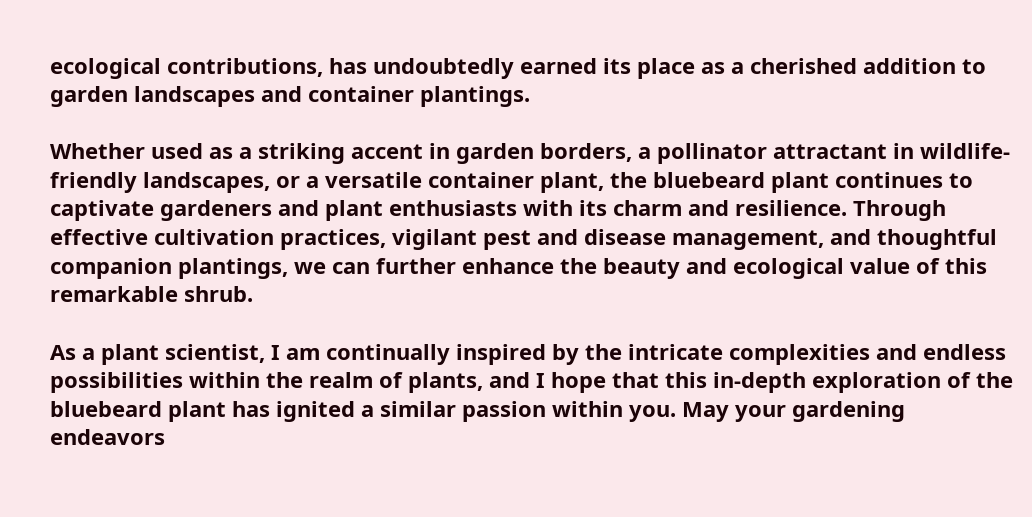ecological contributions, has undoubtedly earned its place as a cherished addition to garden landscapes and container plantings.

Whether used as a striking accent in garden borders, a pollinator attractant in wildlife-friendly landscapes, or a versatile container plant, the bluebeard plant continues to captivate gardeners and plant enthusiasts with its charm and resilience. Through effective cultivation practices, vigilant pest and disease management, and thoughtful companion plantings, we can further enhance the beauty and ecological value of this remarkable shrub.

As a plant scientist, I am continually inspired by the intricate complexities and endless possibilities within the realm of plants, and I hope that this in-depth exploration of the bluebeard plant has ignited a similar passion within you. May your gardening endeavors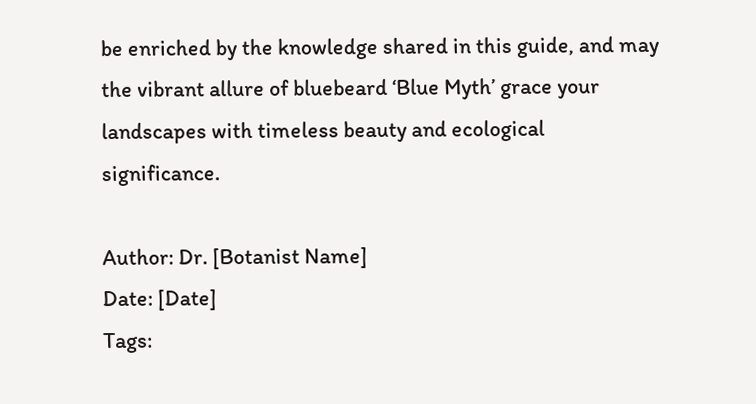be enriched by the knowledge shared in this guide, and may the vibrant allure of bluebeard ‘Blue Myth’ grace your landscapes with timeless beauty and ecological significance.

Author: Dr. [Botanist Name]
Date: [Date]
Tags: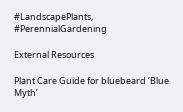#LandscapePlants, #PerennialGardening

External Resources

Plant Care Guide for bluebeard ‘Blue Myth’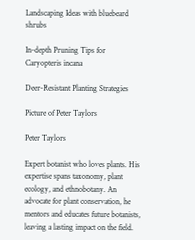Landscaping Ideas with bluebeard shrubs

In-depth Pruning Tips for Caryopteris incana

Deer-Resistant Planting Strategies

Picture of Peter Taylors

Peter Taylors

Expert botanist who loves plants. His expertise spans taxonomy, plant ecology, and ethnobotany. An advocate for plant conservation, he mentors and educates future botanists, leaving a lasting impact on the field.